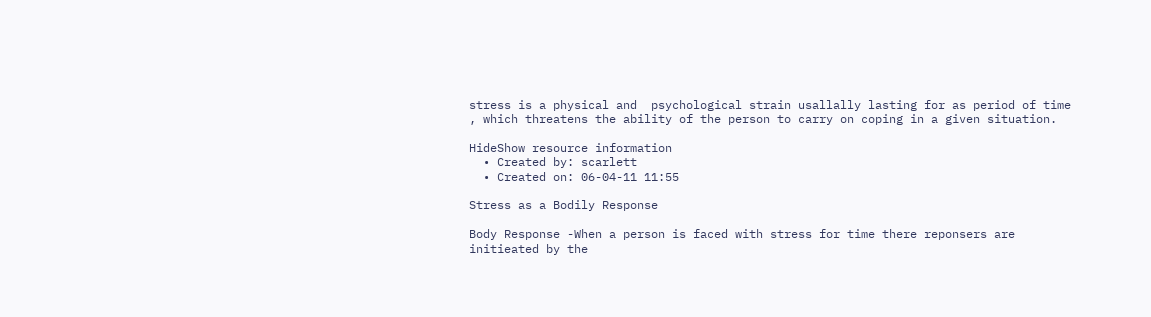stress is a physical and  psychological strain usallally lasting for as period of time , which threatens the ability of the person to carry on coping in a given situation.

HideShow resource information
  • Created by: scarlett
  • Created on: 06-04-11 11:55

Stress as a Bodily Response

Body Response -When a person is faced with stress for time there reponsers are initieated by the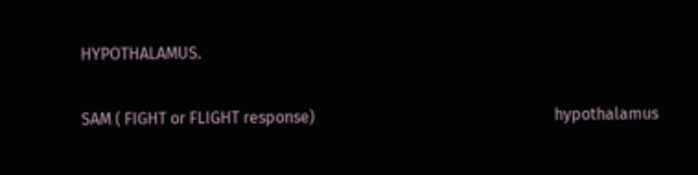HYPOTHALAMUS.

SAM ( FIGHT or FLIGHT response)                                                            hypothalamus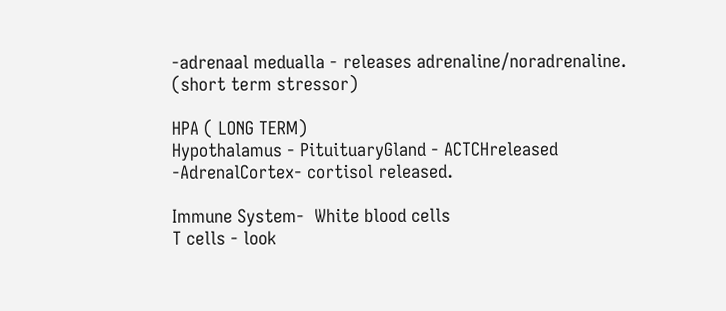-adrenaal medualla - releases adrenaline/noradrenaline. (short term stressor)

HPA ( LONG TERM)                                                                                Hypothalamus - PituituaryGland - ACTCHreleased -AdrenalCortex- cortisol released.

Immune System-  White blood cells                                                                        T cells - look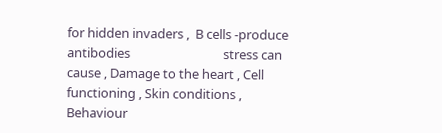for hidden invaders ,  B cells -produce antibodies                               stress can cause , Damage to the heart , Cell functioning , Skin conditions , Behaviour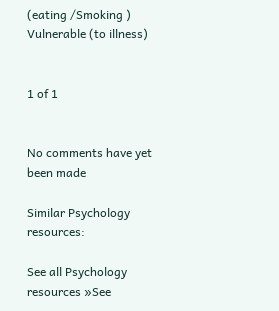(eating /Smoking ) Vulnerable (to illness)


1 of 1


No comments have yet been made

Similar Psychology resources:

See all Psychology resources »See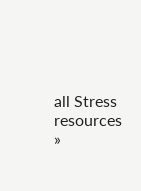all Stress resources »